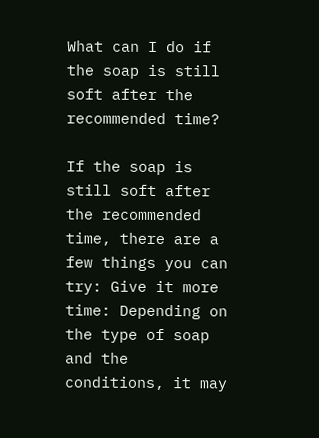What can I do if the soap is still soft after the recommended time?

If the soap is still soft after the recommended time, there are a few things you can try: Give it more time: Depending on the type of soap and the conditions, it may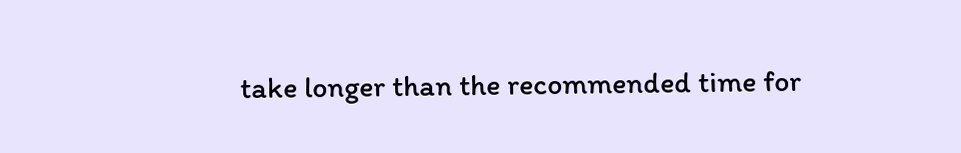take longer than the recommended time for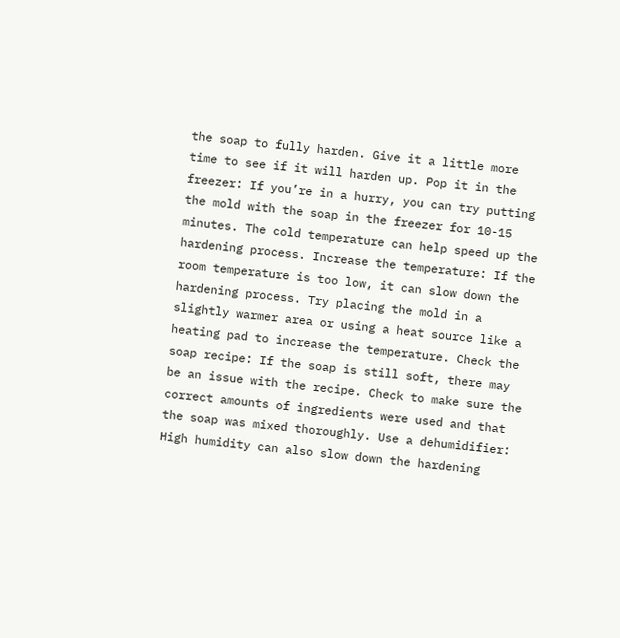the soap to fully harden. Give it a little more time to see if it will harden up. Pop it in the freezer: If you’re in a hurry, you can try putting the mold with the soap in the freezer for 10-15 minutes. The cold temperature can help speed up the hardening process. Increase the temperature: If the room temperature is too low, it can slow down the hardening process. Try placing the mold in a slightly warmer area or using a heat source like a heating pad to increase the temperature. Check the soap recipe: If the soap is still soft, there may be an issue with the recipe. Check to make sure the correct amounts of ingredients were used and that the soap was mixed thoroughly. Use a dehumidifier: High humidity can also slow down the hardening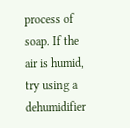process of soap. If the air is humid, try using a dehumidifier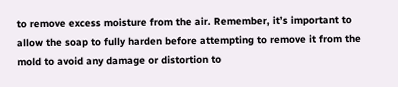to remove excess moisture from the air. Remember, it’s important to allow the soap to fully harden before attempting to remove it from the mold to avoid any damage or distortion to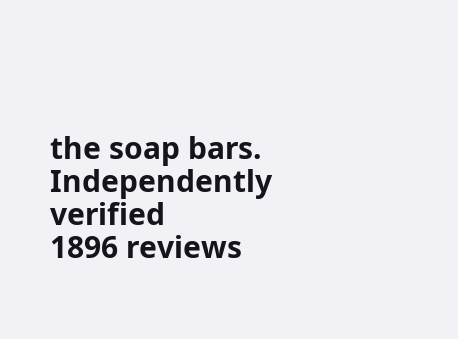the soap bars.
Independently verified
1896 reviews